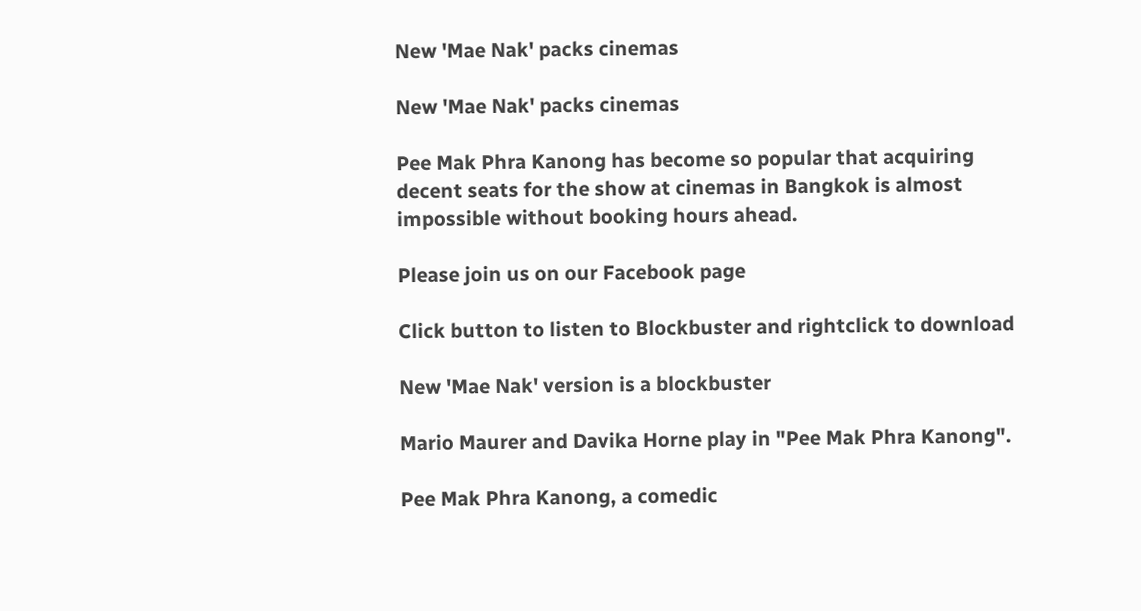New 'Mae Nak' packs cinemas

New 'Mae Nak' packs cinemas

Pee Mak Phra Kanong has become so popular that acquiring decent seats for the show at cinemas in Bangkok is almost impossible without booking hours ahead.

Please join us on our Facebook page

Click button to listen to Blockbuster and rightclick to download

New 'Mae Nak' version is a blockbuster

Mario Maurer and Davika Horne play in "Pee Mak Phra Kanong".

Pee Mak Phra Kanong, a comedic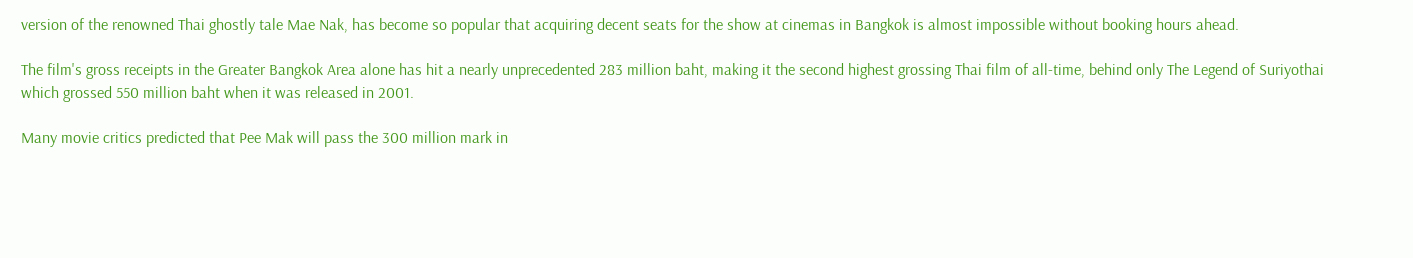version of the renowned Thai ghostly tale Mae Nak, has become so popular that acquiring decent seats for the show at cinemas in Bangkok is almost impossible without booking hours ahead.

The film's gross receipts in the Greater Bangkok Area alone has hit a nearly unprecedented 283 million baht, making it the second highest grossing Thai film of all-time, behind only The Legend of Suriyothai which grossed 550 million baht when it was released in 2001.

Many movie critics predicted that Pee Mak will pass the 300 million mark in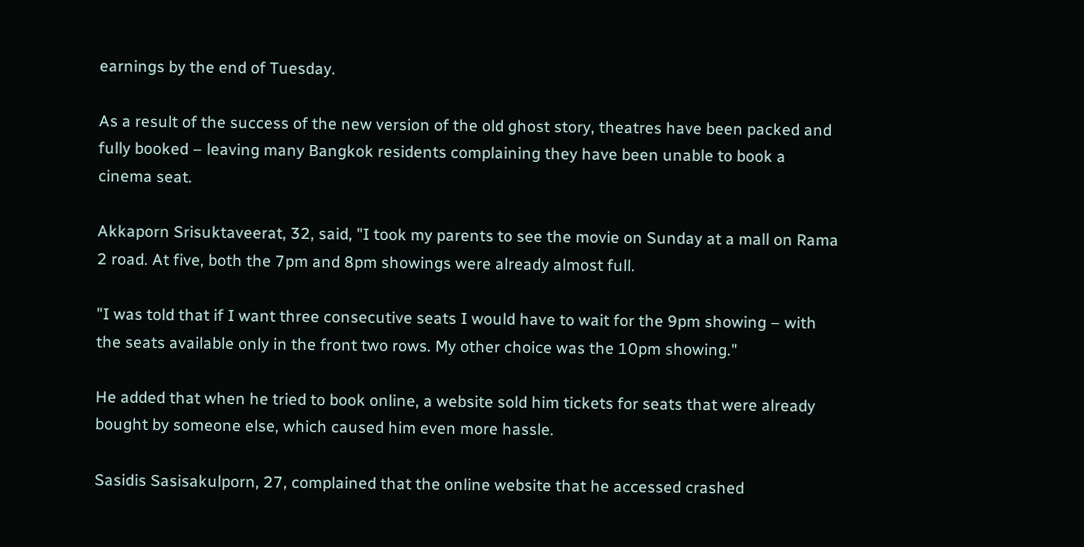earnings by the end of Tuesday.

As a result of the success of the new version of the old ghost story, theatres have been packed and fully booked – leaving many Bangkok residents complaining they have been unable to book a cinema seat.

Akkaporn Srisuktaveerat, 32, said, "I took my parents to see the movie on Sunday at a mall on Rama 2 road. At five, both the 7pm and 8pm showings were already almost full.

"I was told that if I want three consecutive seats I would have to wait for the 9pm showing – with the seats available only in the front two rows. My other choice was the 10pm showing."

He added that when he tried to book online, a website sold him tickets for seats that were already bought by someone else, which caused him even more hassle.

Sasidis Sasisakulporn, 27, complained that the online website that he accessed crashed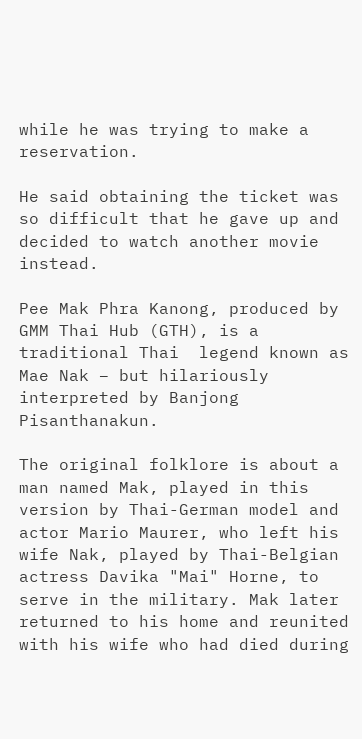while he was trying to make a reservation.

He said obtaining the ticket was so difficult that he gave up and decided to watch another movie instead.

Pee Mak Phra Kanong, produced by GMM Thai Hub (GTH), is a traditional Thai  legend known as Mae Nak – but hilariously interpreted by Banjong Pisanthanakun.

The original folklore is about a man named Mak, played in this version by Thai-German model and actor Mario Maurer, who left his wife Nak, played by Thai-Belgian actress Davika "Mai" Horne, to serve in the military. Mak later returned to his home and reunited with his wife who had died during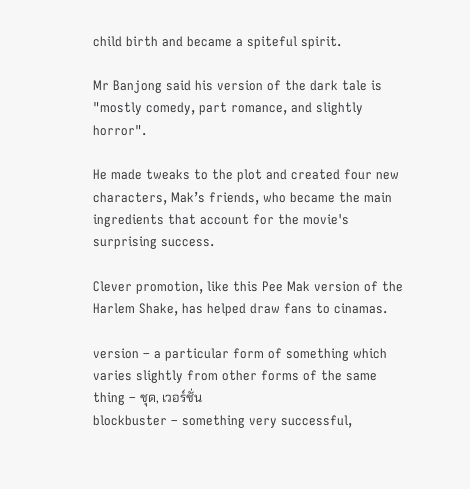child birth and became a spiteful spirit.

Mr Banjong said his version of the dark tale is "mostly comedy, part romance, and slightly horror".

He made tweaks to the plot and created four new characters, Mak’s friends, who became the main ingredients that account for the movie's surprising success.

Clever promotion, like this Pee Mak version of the Harlem Shake, has helped draw fans to cinamas.

version – a particular form of something which varies slightly from other forms of the same thing – ชุด, เวอร์ชั่น
blockbuster – something very successful,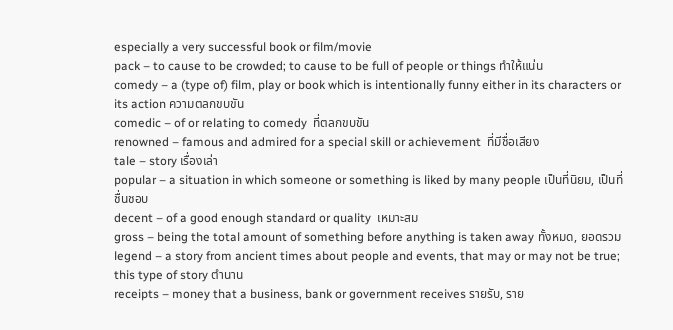especially a very successful book or film/movie
pack – to cause to be crowded; to cause to be full of people or things ทำให้แน่น
comedy – a (type of) film, play or book which is intentionally funny either in its characters or its action ความตลกขบขัน
comedic – of or relating to comedy  ที่ตลกขบขัน
renowned – famous and admired for a special skill or achievement  ที่มีชื่อเสียง
tale – story เรื่องเล่า
popular – a situation in which someone or something is liked by many people เป็นที่นิยม, เป็นที่ชื่นชอบ
decent – of a good enough standard or quality  เหมาะสม
gross – being the total amount of something before anything is taken away ทั้งหมด, ยอดรวม
legend – a story from ancient times about people and events, that may or may not be true; this type of story ตำนาน
receipts – money that a business, bank or government receives รายรับ, ราย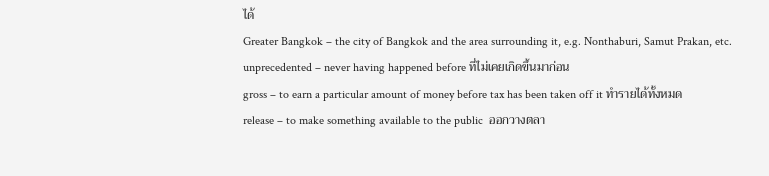ได้
Greater Bangkok – the city of Bangkok and the area surrounding it, e.g. Nonthaburi, Samut Prakan, etc.
unprecedented – never having happened before ที่ไม่เคยเกิดขึ้นมาก่อน
gross – to earn a particular amount of money before tax has been taken off it ทำรายได้ทั้งหมด
release – to make something available to the public  ออกวางตลา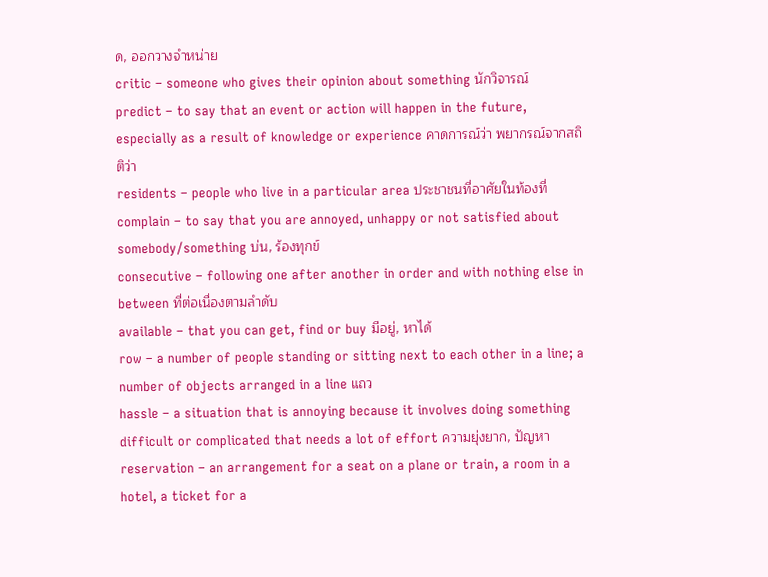ด, ออกวางจำหน่าย
critic – someone who gives their opinion about something นักวิจารณ์
predict – to say that an event or action will happen in the future, especially as a result of knowledge or experience คาดการณ์ว่า พยากรณ์จากสถิติว่า
residents – people who live in a particular area ประชาชนที่อาศัยในท้องที่
complain – to say that you are annoyed, unhappy or not satisfied about somebody/something บ่น, ร้องทุกข์
consecutive – following one after another in order and with nothing else in between ที่ต่อเนื่องตามลำดับ
available – that you can get, find or buy มีอยู่, หาได้
row – a number of people standing or sitting next to each other in a line; a number of objects arranged in a line แถว
hassle – a situation that is annoying because it involves doing something difficult or complicated that needs a lot of effort ความยุ่งยาก, ปัญหา
reservation – an arrangement for a seat on a plane or train, a room in a hotel, a ticket for a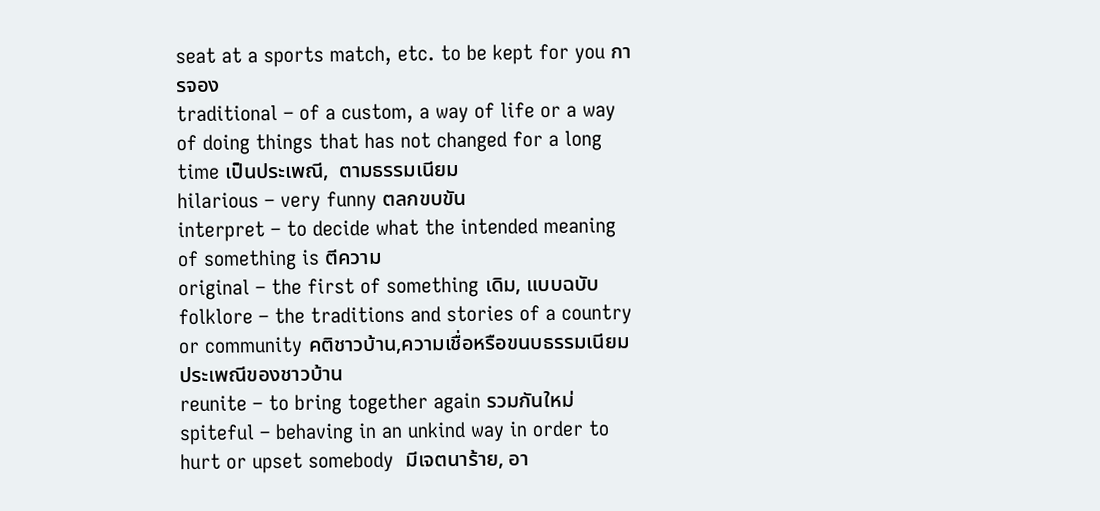seat at a sports match, etc. to be kept for you การจอง
traditional – of a custom, a way of life or a way of doing things that has not changed for a long time เป็นประเพณี,  ตามธรรมเนียม
hilarious – very funny ตลกขบขัน
interpret – to decide what the intended meaning of something is ตีความ
original – the first of something เดิม, แบบฉบับ
folklore – the traditions and stories of a country or community คติชาวบ้าน,ความเชื่อหรือขนบธรรมเนียมประเพณีของชาวบ้าน
reunite – to bring together again รวมกันใหม่
spiteful – behaving in an unkind way in order to hurt or upset somebody  มีเจตนาร้าย, อา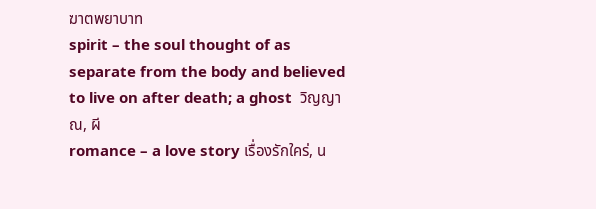ฆาตพยาบาท
spirit – the soul thought of as separate from the body and believed to live on after death; a ghost  วิญญาณ, ผี
romance – a love story เรื่องรักใคร่, น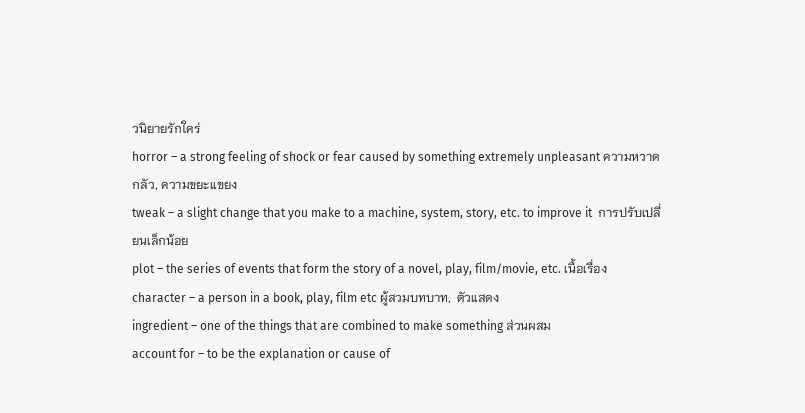วนิยายรักใคร่
horror – a strong feeling of shock or fear caused by something extremely unpleasant ความหวาดกลัว, ความขยะแขยง
tweak – a slight change that you make to a machine, system, story, etc. to improve it  การปรับเปลี่ยนเล็กน้อย
plot – the series of events that form the story of a novel, play, film/movie, etc. เนื้อเรื่อง
character – a person in a book, play, film etc ผู้สวมบทบาท,  ตัวแสดง
ingredient – one of the things that are combined to make something ส่วนผสม
account for – to be the explanation or cause of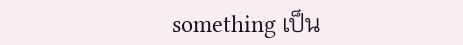something เป็น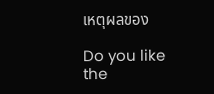เหตุผลของ

Do you like the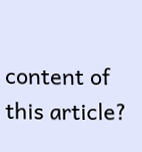content of this article?